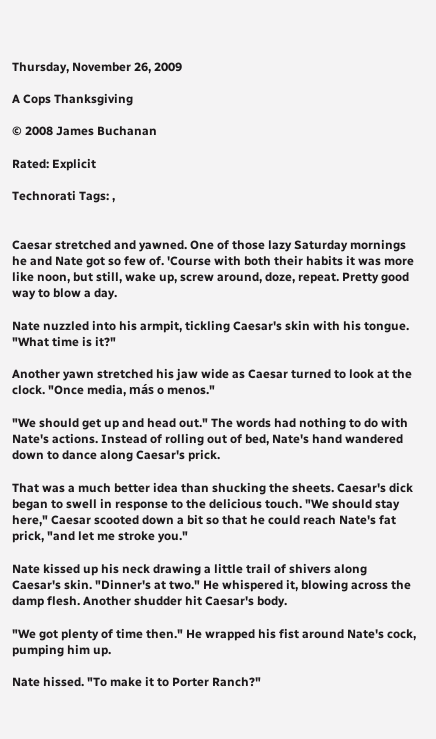Thursday, November 26, 2009

A Cops Thanksgiving

© 2008 James Buchanan

Rated: Explicit

Technorati Tags: ,


Caesar stretched and yawned. One of those lazy Saturday mornings he and Nate got so few of. 'Course with both their habits it was more like noon, but still, wake up, screw around, doze, repeat. Pretty good way to blow a day.

Nate nuzzled into his armpit, tickling Caesar's skin with his tongue. "What time is it?"

Another yawn stretched his jaw wide as Caesar turned to look at the clock. "Once media, más o menos."

"We should get up and head out." The words had nothing to do with Nate's actions. Instead of rolling out of bed, Nate's hand wandered down to dance along Caesar's prick.

That was a much better idea than shucking the sheets. Caesar's dick began to swell in response to the delicious touch. "We should stay here," Caesar scooted down a bit so that he could reach Nate's fat prick, "and let me stroke you."

Nate kissed up his neck drawing a little trail of shivers along Caesar's skin. "Dinner's at two." He whispered it, blowing across the damp flesh. Another shudder hit Caesar's body.

"We got plenty of time then." He wrapped his fist around Nate's cock, pumping him up.

Nate hissed. "To make it to Porter Ranch?"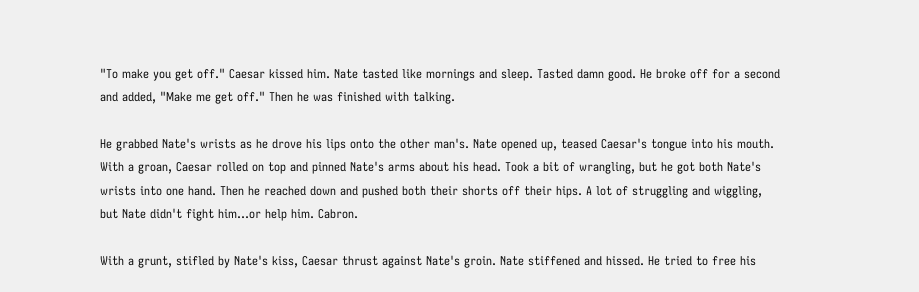"To make you get off." Caesar kissed him. Nate tasted like mornings and sleep. Tasted damn good. He broke off for a second and added, "Make me get off." Then he was finished with talking.

He grabbed Nate's wrists as he drove his lips onto the other man's. Nate opened up, teased Caesar's tongue into his mouth. With a groan, Caesar rolled on top and pinned Nate's arms about his head. Took a bit of wrangling, but he got both Nate's wrists into one hand. Then he reached down and pushed both their shorts off their hips. A lot of struggling and wiggling, but Nate didn't fight him…or help him. Cabron.

With a grunt, stifled by Nate's kiss, Caesar thrust against Nate's groin. Nate stiffened and hissed. He tried to free his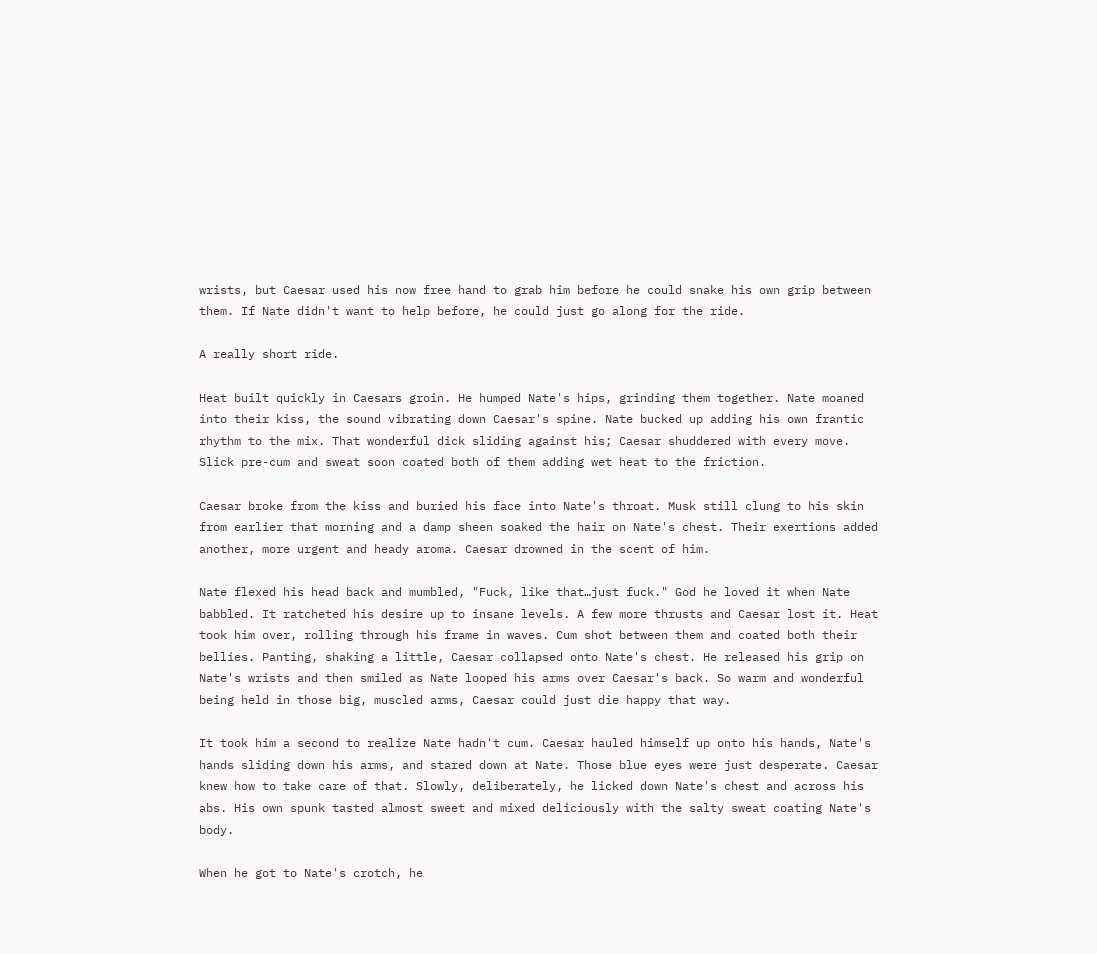wrists, but Caesar used his now free hand to grab him before he could snake his own grip between them. If Nate didn't want to help before, he could just go along for the ride.

A really short ride.

Heat built quickly in Caesars groin. He humped Nate's hips, grinding them together. Nate moaned into their kiss, the sound vibrating down Caesar's spine. Nate bucked up adding his own frantic rhythm to the mix. That wonderful dick sliding against his; Caesar shuddered with every move. Slick pre-cum and sweat soon coated both of them adding wet heat to the friction.

Caesar broke from the kiss and buried his face into Nate's throat. Musk still clung to his skin from earlier that morning and a damp sheen soaked the hair on Nate's chest. Their exertions added another, more urgent and heady aroma. Caesar drowned in the scent of him.

Nate flexed his head back and mumbled, "Fuck, like that…just fuck." God he loved it when Nate babbled. It ratcheted his desire up to insane levels. A few more thrusts and Caesar lost it. Heat took him over, rolling through his frame in waves. Cum shot between them and coated both their bellies. Panting, shaking a little, Caesar collapsed onto Nate's chest. He released his grip on Nate's wrists and then smiled as Nate looped his arms over Caesar's back. So warm and wonderful being held in those big, muscled arms, Caesar could just die happy that way.

It took him a second to realize Nate hadn't cum. Caesar hauled himself up onto his hands, Nate's hands sliding down his arms, and stared down at Nate. Those blue eyes were just desperate. Caesar knew how to take care of that. Slowly, deliberately, he licked down Nate's chest and across his abs. His own spunk tasted almost sweet and mixed deliciously with the salty sweat coating Nate's body.

When he got to Nate's crotch, he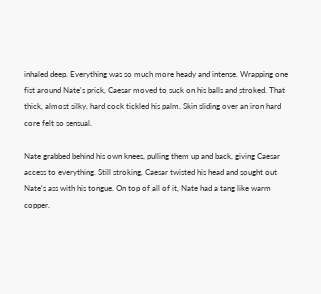inhaled deep. Everything was so much more heady and intense. Wrapping one fist around Nate's prick, Caesar moved to suck on his balls and stroked. That thick, almost silky, hard cock tickled his palm. Skin sliding over an iron hard core felt so sensual.

Nate grabbed behind his own knees, pulling them up and back, giving Caesar access to everything. Still stroking, Caesar twisted his head and sought out Nate's ass with his tongue. On top of all of it, Nate had a tang like warm copper.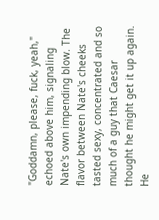"Goddamn, please, fuck, yeah," echoed above him, signaling Nate's own impending blow. The flavor between Nate's cheeks tasted sexy, concentrated and so much of a guy that Caesar thought he might get it up again. He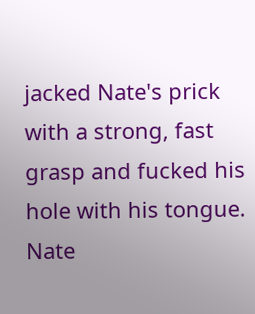jacked Nate's prick with a strong, fast grasp and fucked his hole with his tongue. Nate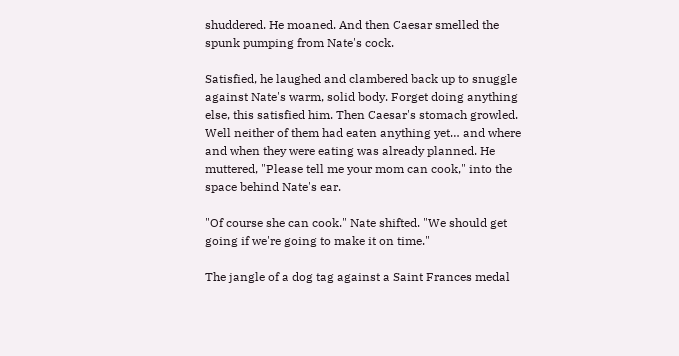shuddered. He moaned. And then Caesar smelled the spunk pumping from Nate's cock.

Satisfied, he laughed and clambered back up to snuggle against Nate's warm, solid body. Forget doing anything else, this satisfied him. Then Caesar's stomach growled. Well neither of them had eaten anything yet… and where and when they were eating was already planned. He muttered, "Please tell me your mom can cook," into the space behind Nate's ear.

"Of course she can cook." Nate shifted. "We should get going if we're going to make it on time."

The jangle of a dog tag against a Saint Frances medal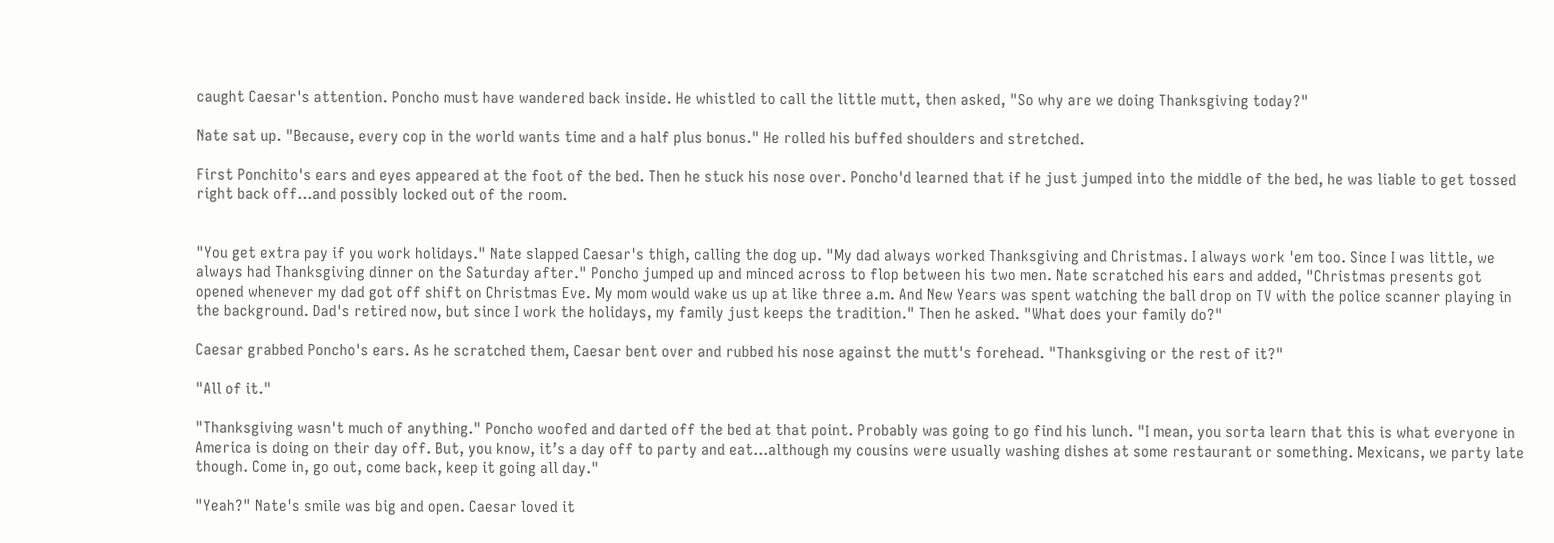caught Caesar's attention. Poncho must have wandered back inside. He whistled to call the little mutt, then asked, "So why are we doing Thanksgiving today?"

Nate sat up. "Because, every cop in the world wants time and a half plus bonus." He rolled his buffed shoulders and stretched.

First Ponchito's ears and eyes appeared at the foot of the bed. Then he stuck his nose over. Poncho'd learned that if he just jumped into the middle of the bed, he was liable to get tossed right back off…and possibly locked out of the room.


"You get extra pay if you work holidays." Nate slapped Caesar's thigh, calling the dog up. "My dad always worked Thanksgiving and Christmas. I always work 'em too. Since I was little, we always had Thanksgiving dinner on the Saturday after." Poncho jumped up and minced across to flop between his two men. Nate scratched his ears and added, "Christmas presents got opened whenever my dad got off shift on Christmas Eve. My mom would wake us up at like three a.m. And New Years was spent watching the ball drop on TV with the police scanner playing in the background. Dad's retired now, but since I work the holidays, my family just keeps the tradition." Then he asked. "What does your family do?"

Caesar grabbed Poncho's ears. As he scratched them, Caesar bent over and rubbed his nose against the mutt's forehead. "Thanksgiving or the rest of it?"

"All of it."

"Thanksgiving wasn't much of anything." Poncho woofed and darted off the bed at that point. Probably was going to go find his lunch. "I mean, you sorta learn that this is what everyone in America is doing on their day off. But, you know, it’s a day off to party and eat…although my cousins were usually washing dishes at some restaurant or something. Mexicans, we party late though. Come in, go out, come back, keep it going all day."

"Yeah?" Nate's smile was big and open. Caesar loved it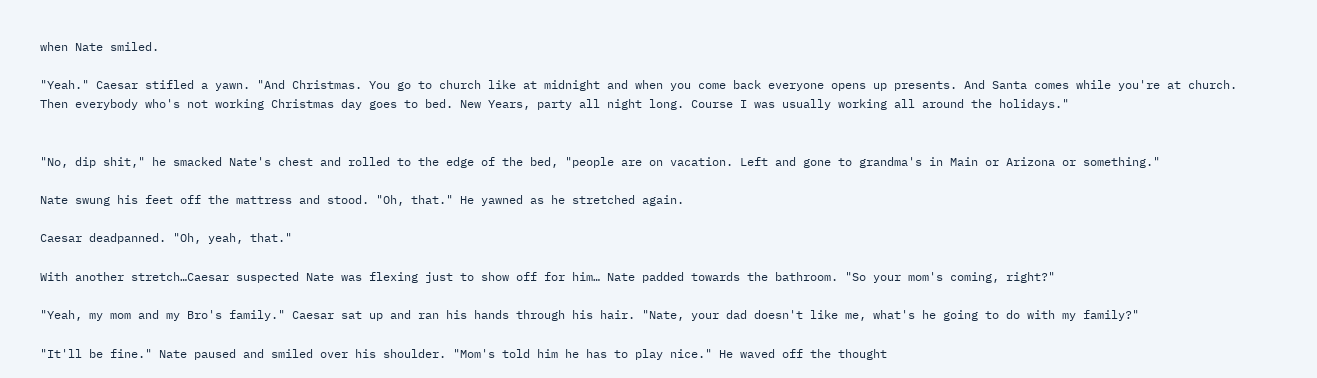when Nate smiled.

"Yeah." Caesar stifled a yawn. "And Christmas. You go to church like at midnight and when you come back everyone opens up presents. And Santa comes while you're at church. Then everybody who's not working Christmas day goes to bed. New Years, party all night long. Course I was usually working all around the holidays."


"No, dip shit," he smacked Nate's chest and rolled to the edge of the bed, "people are on vacation. Left and gone to grandma's in Main or Arizona or something."

Nate swung his feet off the mattress and stood. "Oh, that." He yawned as he stretched again.

Caesar deadpanned. "Oh, yeah, that."

With another stretch…Caesar suspected Nate was flexing just to show off for him… Nate padded towards the bathroom. "So your mom's coming, right?"

"Yeah, my mom and my Bro's family." Caesar sat up and ran his hands through his hair. "Nate, your dad doesn't like me, what's he going to do with my family?"

"It'll be fine." Nate paused and smiled over his shoulder. "Mom's told him he has to play nice." He waved off the thought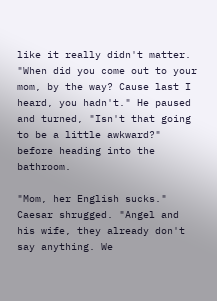like it really didn't matter. "When did you come out to your mom, by the way? Cause last I heard, you hadn't." He paused and turned, "Isn't that going to be a little awkward?" before heading into the bathroom.

"Mom, her English sucks." Caesar shrugged. "Angel and his wife, they already don't say anything. We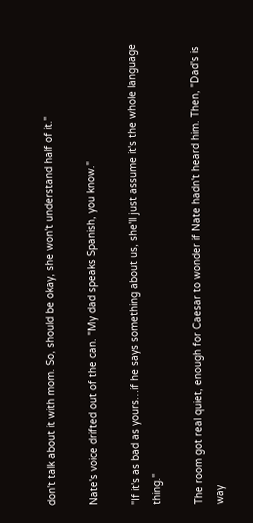don't talk about it with mom. So, should be okay, she won't understand half of it."

Nate's voice drifted out of the can. "My dad speaks Spanish, you know."

"If it's as bad as yours…if he says something about us, she'll just assume it's the whole language thing."

The room got real quiet, enough for Caesar to wonder if Nate hadn't heard him. Then, "Dad's is way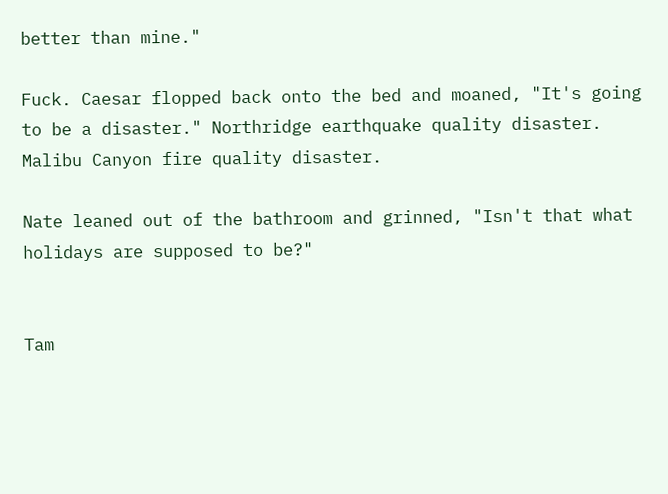better than mine."

Fuck. Caesar flopped back onto the bed and moaned, "It's going to be a disaster." Northridge earthquake quality disaster. Malibu Canyon fire quality disaster.

Nate leaned out of the bathroom and grinned, "Isn't that what holidays are supposed to be?"


Tam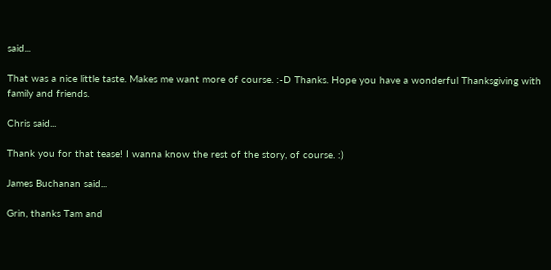said...

That was a nice little taste. Makes me want more of course. :-D Thanks. Hope you have a wonderful Thanksgiving with family and friends.

Chris said...

Thank you for that tease! I wanna know the rest of the story, of course. :)

James Buchanan said...

Grin, thanks Tam and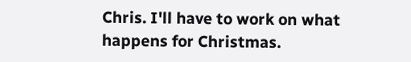Chris. I'll have to work on what happens for Christmas.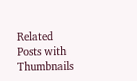Related Posts with Thumbnails